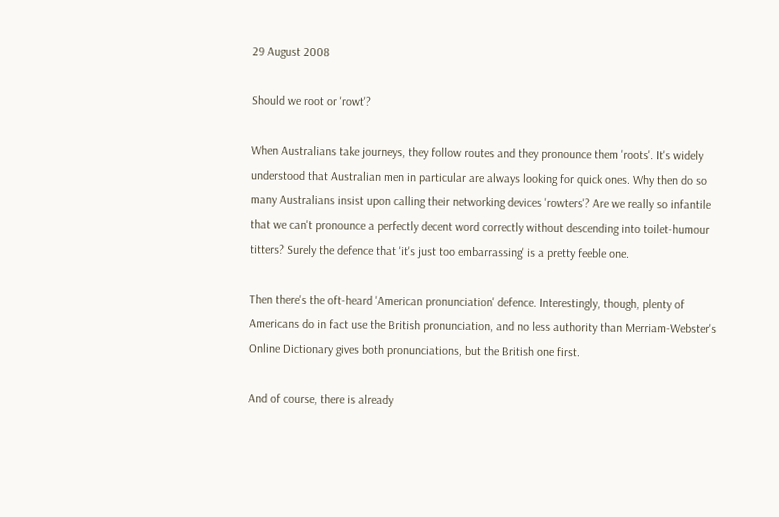29 August 2008

Should we root or 'rowt'?

When Australians take journeys, they follow routes and they pronounce them 'roots'. It's widely understood that Australian men in particular are always looking for quick ones. Why then do so many Australians insist upon calling their networking devices 'rowters'? Are we really so infantile that we can't pronounce a perfectly decent word correctly without descending into toilet-humour titters? Surely the defence that 'it's just too embarrassing' is a pretty feeble one.

Then there's the oft-heard 'American pronunciation' defence. Interestingly, though, plenty of Americans do in fact use the British pronunciation, and no less authority than Merriam-Webster's Online Dictionary gives both pronunciations, but the British one first.

And of course, there is already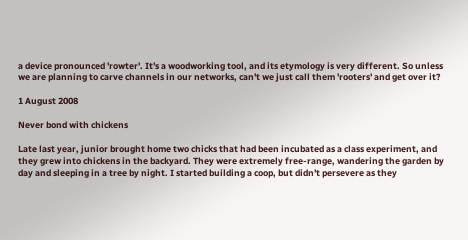a device pronounced 'rowter'. It's a woodworking tool, and its etymology is very different. So unless we are planning to carve channels in our networks, can't we just call them 'rooters' and get over it?

1 August 2008

Never bond with chickens

Late last year, junior brought home two chicks that had been incubated as a class experiment, and they grew into chickens in the backyard. They were extremely free-range, wandering the garden by day and sleeping in a tree by night. I started building a coop, but didn't persevere as they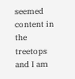seemed content in the treetops and I am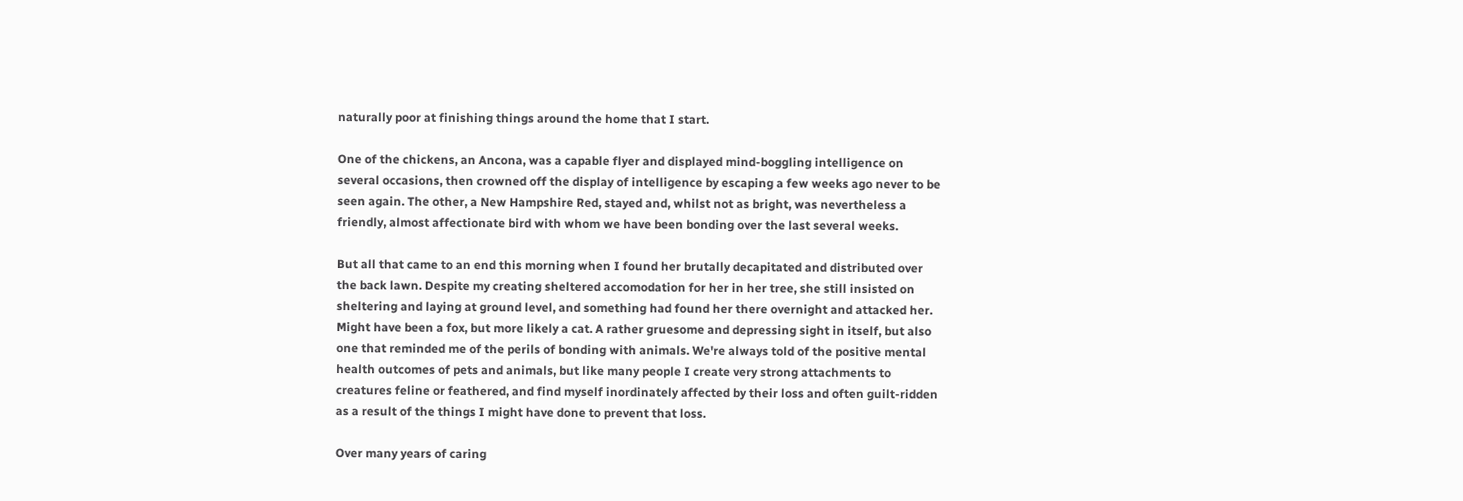naturally poor at finishing things around the home that I start.

One of the chickens, an Ancona, was a capable flyer and displayed mind-boggling intelligence on several occasions, then crowned off the display of intelligence by escaping a few weeks ago never to be seen again. The other, a New Hampshire Red, stayed and, whilst not as bright, was nevertheless a friendly, almost affectionate bird with whom we have been bonding over the last several weeks.

But all that came to an end this morning when I found her brutally decapitated and distributed over the back lawn. Despite my creating sheltered accomodation for her in her tree, she still insisted on sheltering and laying at ground level, and something had found her there overnight and attacked her. Might have been a fox, but more likely a cat. A rather gruesome and depressing sight in itself, but also one that reminded me of the perils of bonding with animals. We're always told of the positive mental health outcomes of pets and animals, but like many people I create very strong attachments to creatures feline or feathered, and find myself inordinately affected by their loss and often guilt-ridden as a result of the things I might have done to prevent that loss.

Over many years of caring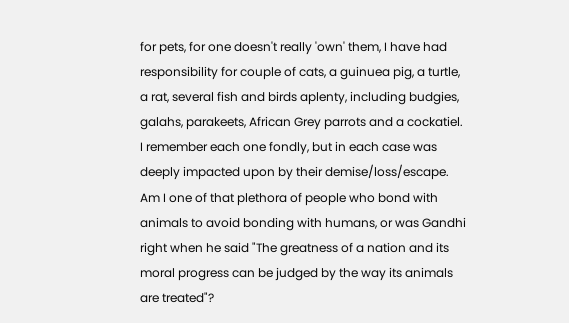for pets, for one doesn't really 'own' them, I have had responsibility for couple of cats, a guinuea pig, a turtle, a rat, several fish and birds aplenty, including budgies, galahs, parakeets, African Grey parrots and a cockatiel. I remember each one fondly, but in each case was deeply impacted upon by their demise/loss/escape. Am I one of that plethora of people who bond with animals to avoid bonding with humans, or was Gandhi right when he said "The greatness of a nation and its moral progress can be judged by the way its animals are treated"?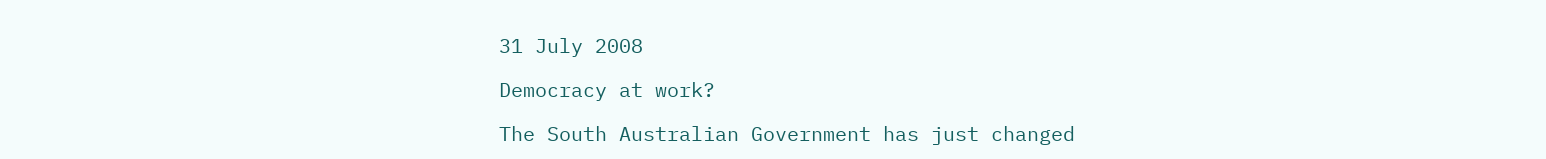31 July 2008

Democracy at work?

The South Australian Government has just changed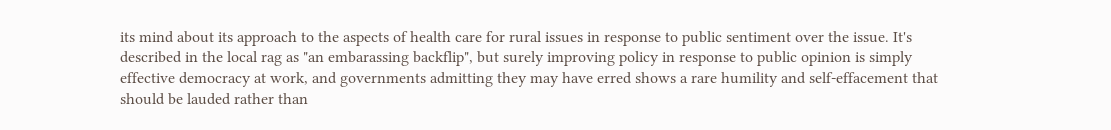its mind about its approach to the aspects of health care for rural issues in response to public sentiment over the issue. It's described in the local rag as "an embarassing backflip", but surely improving policy in response to public opinion is simply effective democracy at work, and governments admitting they may have erred shows a rare humility and self-effacement that should be lauded rather than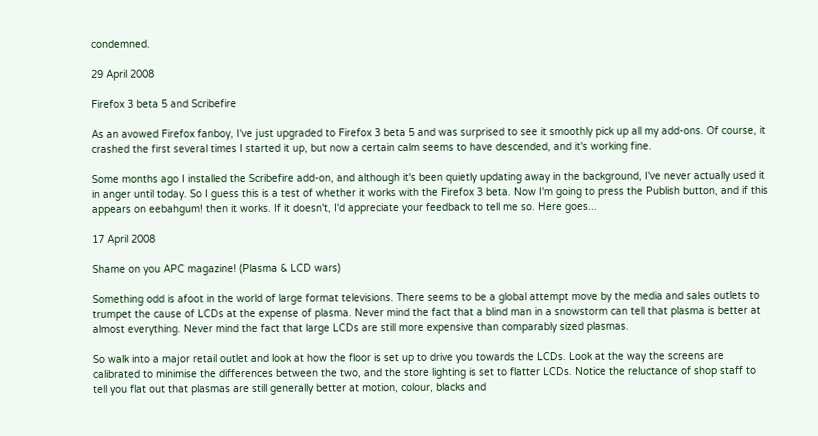condemned.

29 April 2008

Firefox 3 beta 5 and Scribefire

As an avowed Firefox fanboy, I've just upgraded to Firefox 3 beta 5 and was surprised to see it smoothly pick up all my add-ons. Of course, it crashed the first several times I started it up, but now a certain calm seems to have descended, and it's working fine.

Some months ago I installed the Scribefire add-on, and although it's been quietly updating away in the background, I've never actually used it in anger until today. So I guess this is a test of whether it works with the Firefox 3 beta. Now I'm going to press the Publish button, and if this appears on eebahgum! then it works. If it doesn't, I'd appreciate your feedback to tell me so. Here goes...

17 April 2008

Shame on you APC magazine! (Plasma & LCD wars)

Something odd is afoot in the world of large format televisions. There seems to be a global attempt move by the media and sales outlets to trumpet the cause of LCDs at the expense of plasma. Never mind the fact that a blind man in a snowstorm can tell that plasma is better at almost everything. Never mind the fact that large LCDs are still more expensive than comparably sized plasmas.

So walk into a major retail outlet and look at how the floor is set up to drive you towards the LCDs. Look at the way the screens are calibrated to minimise the differences between the two, and the store lighting is set to flatter LCDs. Notice the reluctance of shop staff to tell you flat out that plasmas are still generally better at motion, colour, blacks and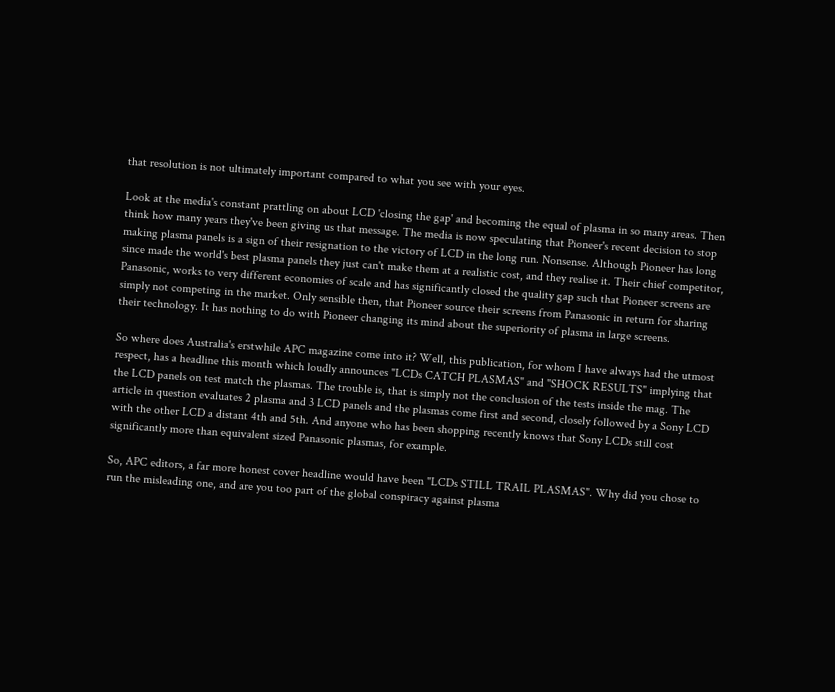that resolution is not ultimately important compared to what you see with your eyes.

Look at the media's constant prattling on about LCD 'closing the gap' and becoming the equal of plasma in so many areas. Then think how many years they've been giving us that message. The media is now speculating that Pioneer's recent decision to stop making plasma panels is a sign of their resignation to the victory of LCD in the long run. Nonsense. Although Pioneer has long since made the world's best plasma panels they just can't make them at a realistic cost, and they realise it. Their chief competitor, Panasonic, works to very different economies of scale and has significantly closed the quality gap such that Pioneer screens are simply not competing in the market. Only sensible then, that Pioneer source their screens from Panasonic in return for sharing their technology. It has nothing to do with Pioneer changing its mind about the superiority of plasma in large screens.

So where does Australia's erstwhile APC magazine come into it? Well, this publication, for whom I have always had the utmost respect, has a headline this month which loudly announces "LCDs CATCH PLASMAS" and "SHOCK RESULTS" implying that the LCD panels on test match the plasmas. The trouble is, that is simply not the conclusion of the tests inside the mag. The article in question evaluates 2 plasma and 3 LCD panels and the plasmas come first and second, closely followed by a Sony LCD with the other LCD a distant 4th and 5th. And anyone who has been shopping recently knows that Sony LCDs still cost significantly more than equivalent sized Panasonic plasmas, for example.

So, APC editors, a far more honest cover headline would have been "LCDs STILL TRAIL PLASMAS". Why did you chose to run the misleading one, and are you too part of the global conspiracy against plasma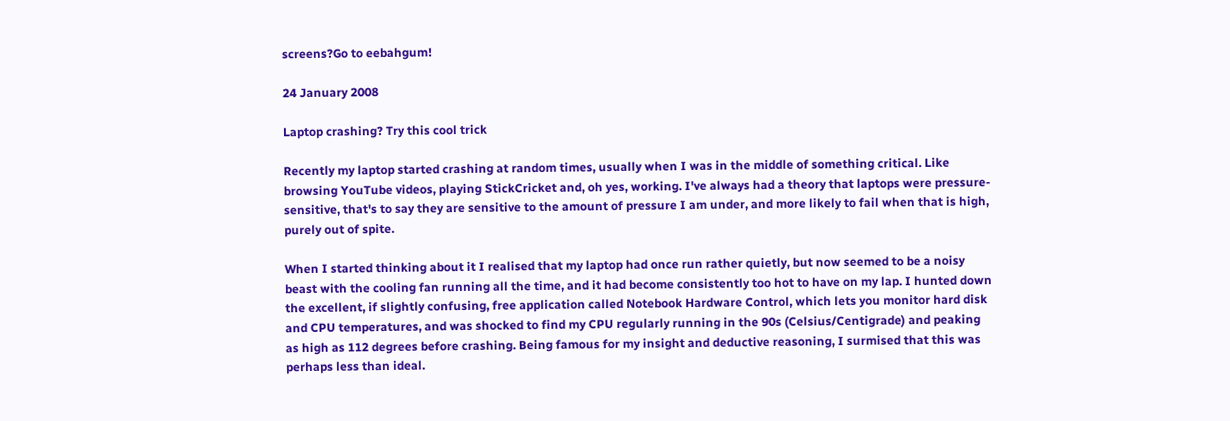screens?Go to eebahgum!

24 January 2008

Laptop crashing? Try this cool trick

Recently my laptop started crashing at random times, usually when I was in the middle of something critical. Like browsing YouTube videos, playing StickCricket and, oh yes, working. I've always had a theory that laptops were pressure-sensitive, that's to say they are sensitive to the amount of pressure I am under, and more likely to fail when that is high, purely out of spite.

When I started thinking about it I realised that my laptop had once run rather quietly, but now seemed to be a noisy beast with the cooling fan running all the time, and it had become consistently too hot to have on my lap. I hunted down the excellent, if slightly confusing, free application called Notebook Hardware Control, which lets you monitor hard disk and CPU temperatures, and was shocked to find my CPU regularly running in the 90s (Celsius/Centigrade) and peaking as high as 112 degrees before crashing. Being famous for my insight and deductive reasoning, I surmised that this was perhaps less than ideal.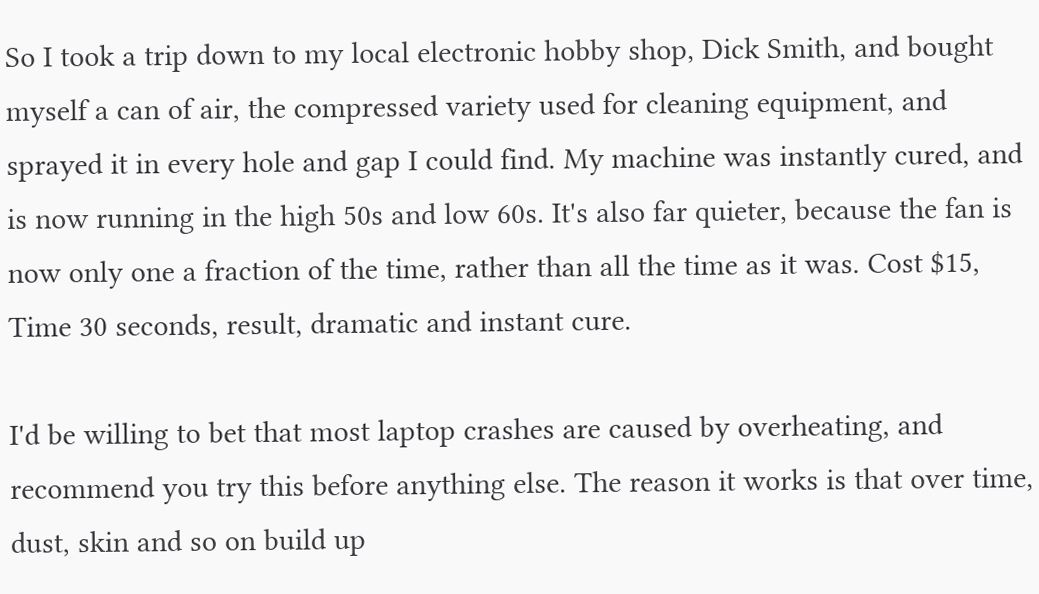So I took a trip down to my local electronic hobby shop, Dick Smith, and bought myself a can of air, the compressed variety used for cleaning equipment, and sprayed it in every hole and gap I could find. My machine was instantly cured, and is now running in the high 50s and low 60s. It's also far quieter, because the fan is now only one a fraction of the time, rather than all the time as it was. Cost $15, Time 30 seconds, result, dramatic and instant cure.

I'd be willing to bet that most laptop crashes are caused by overheating, and recommend you try this before anything else. The reason it works is that over time, dust, skin and so on build up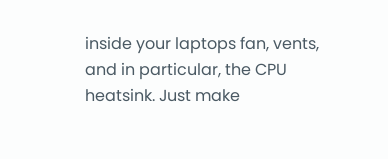inside your laptops fan, vents, and in particular, the CPU heatsink. Just make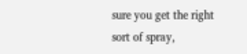sure you get the right sort of spray,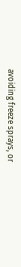avoiding freeze sprays, or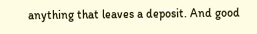anything that leaves a deposit. And good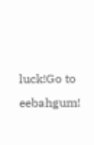luck!Go to eebahgum!